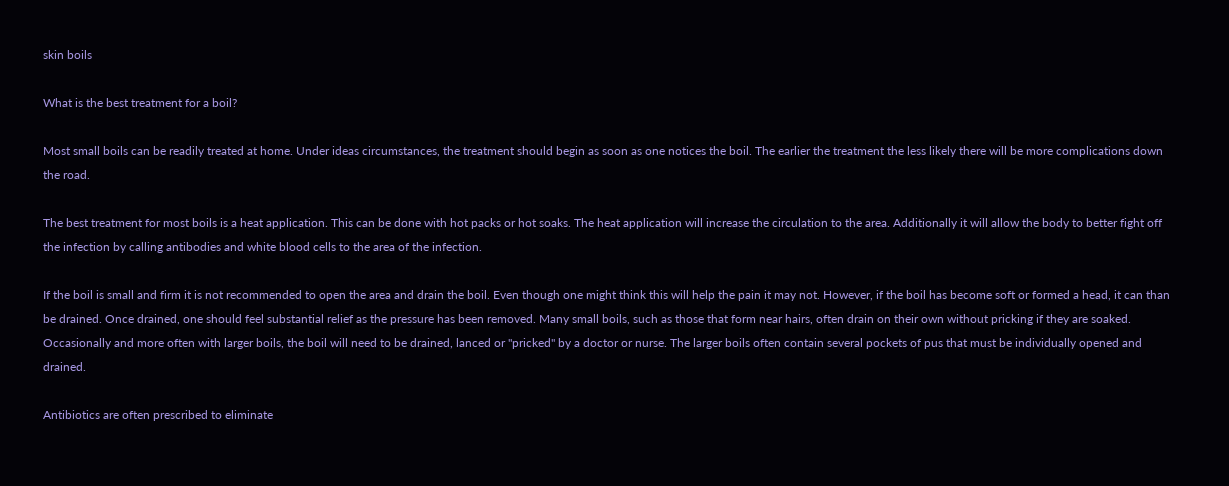skin boils

What is the best treatment for a boil?

Most small boils can be readily treated at home. Under ideas circumstances, the treatment should begin as soon as one notices the boil. The earlier the treatment the less likely there will be more complications down the road.

The best treatment for most boils is a heat application. This can be done with hot packs or hot soaks. The heat application will increase the circulation to the area. Additionally it will allow the body to better fight off the infection by calling antibodies and white blood cells to the area of the infection.

If the boil is small and firm it is not recommended to open the area and drain the boil. Even though one might think this will help the pain it may not. However, if the boil has become soft or formed a head, it can than be drained. Once drained, one should feel substantial relief as the pressure has been removed. Many small boils, such as those that form near hairs, often drain on their own without pricking if they are soaked. Occasionally and more often with larger boils, the boil will need to be drained, lanced or "pricked" by a doctor or nurse. The larger boils often contain several pockets of pus that must be individually opened and drained.

Antibiotics are often prescribed to eliminate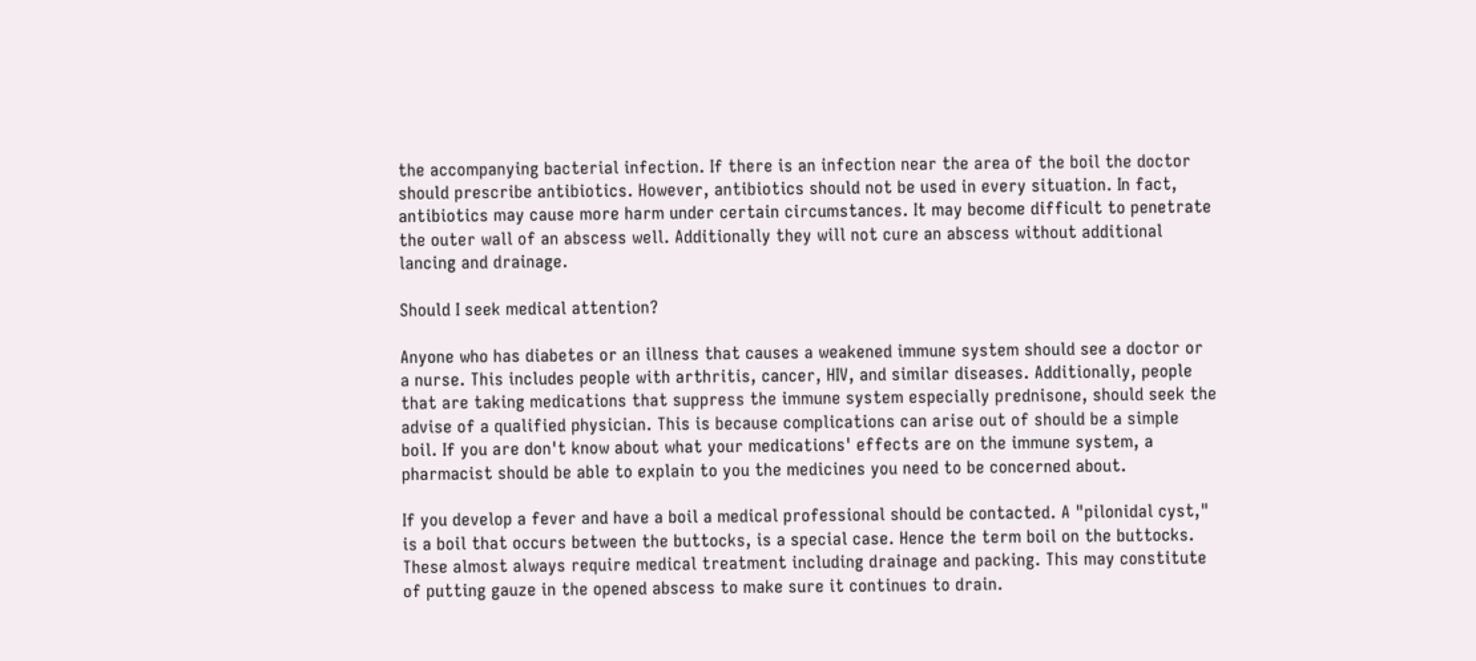the accompanying bacterial infection. If there is an infection near the area of the boil the doctor should prescribe antibiotics. However, antibiotics should not be used in every situation. In fact, antibiotics may cause more harm under certain circumstances. It may become difficult to penetrate the outer wall of an abscess well. Additionally they will not cure an abscess without additional lancing and drainage.

Should I seek medical attention?

Anyone who has diabetes or an illness that causes a weakened immune system should see a doctor or a nurse. This includes people with arthritis, cancer, HIV, and similar diseases. Additionally, people that are taking medications that suppress the immune system especially prednisone, should seek the advise of a qualified physician. This is because complications can arise out of should be a simple boil. If you are don't know about what your medications' effects are on the immune system, a pharmacist should be able to explain to you the medicines you need to be concerned about.

If you develop a fever and have a boil a medical professional should be contacted. A "pilonidal cyst," is a boil that occurs between the buttocks, is a special case. Hence the term boil on the buttocks. These almost always require medical treatment including drainage and packing. This may constitute of putting gauze in the opened abscess to make sure it continues to drain.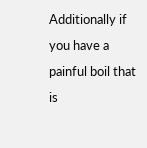Additionally if you have a painful boil that is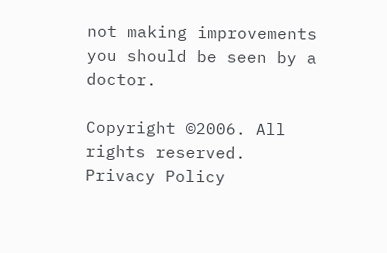not making improvements you should be seen by a doctor.

Copyright ©2006. All rights reserved. Privacy Policy